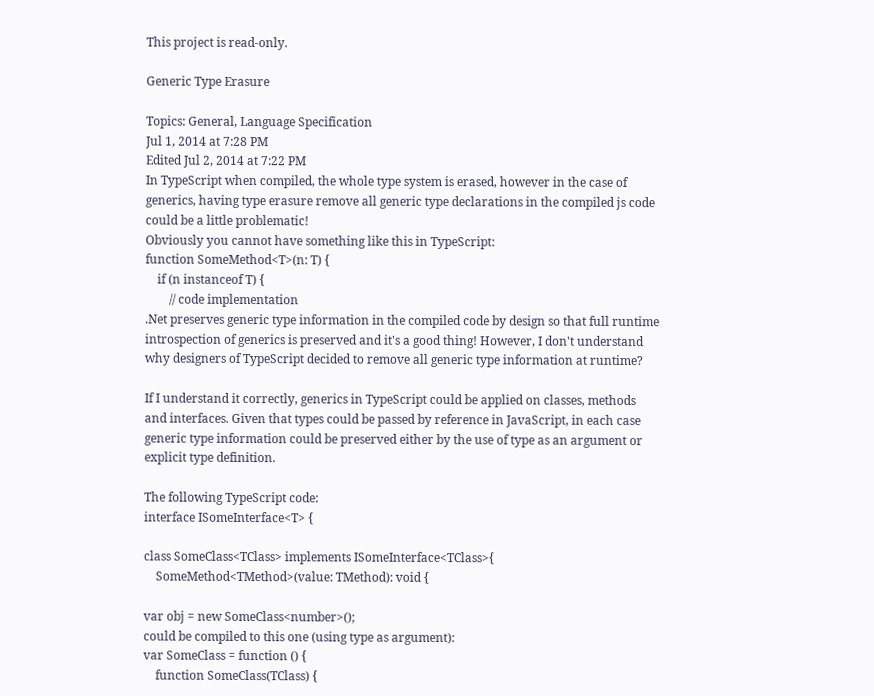This project is read-only.

Generic Type Erasure

Topics: General, Language Specification
Jul 1, 2014 at 7:28 PM
Edited Jul 2, 2014 at 7:22 PM
In TypeScript when compiled, the whole type system is erased, however in the case of generics, having type erasure remove all generic type declarations in the compiled js code could be a little problematic!
Obviously you cannot have something like this in TypeScript:
function SomeMethod<T>(n: T) {
    if (n instanceof T) {
        // code implementation
.Net preserves generic type information in the compiled code by design so that full runtime introspection of generics is preserved and it's a good thing! However, I don't understand why designers of TypeScript decided to remove all generic type information at runtime?

If I understand it correctly, generics in TypeScript could be applied on classes, methods and interfaces. Given that types could be passed by reference in JavaScript, in each case generic type information could be preserved either by the use of type as an argument or explicit type definition.

The following TypeScript code:
interface ISomeInterface<T> {

class SomeClass<TClass> implements ISomeInterface<TClass>{
    SomeMethod<TMethod>(value: TMethod): void {

var obj = new SomeClass<number>();
could be compiled to this one (using type as argument):
var SomeClass = function () {
    function SomeClass(TClass) {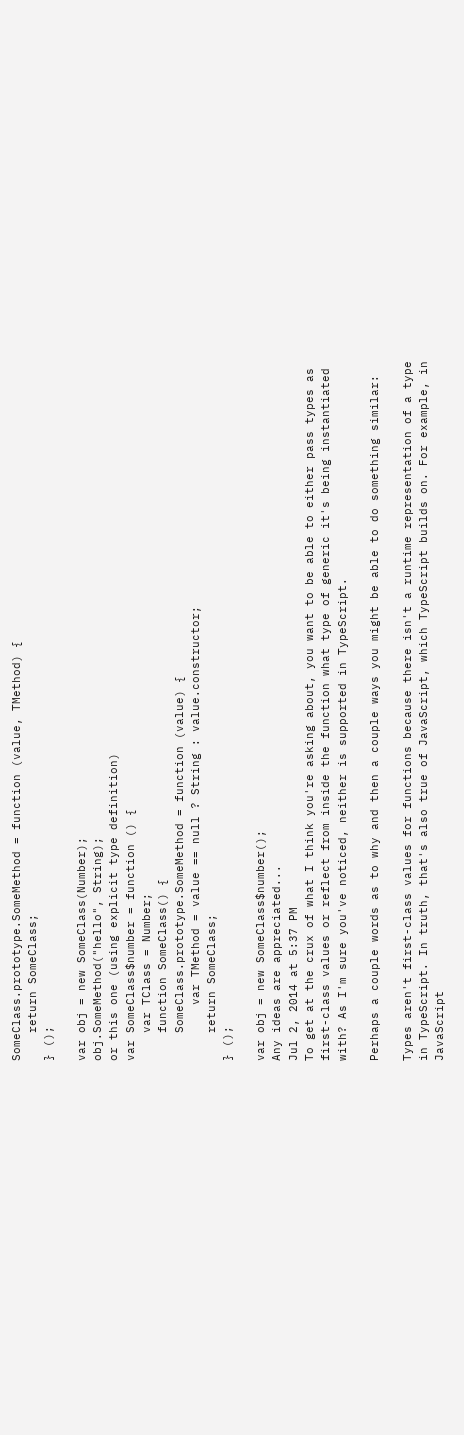SomeClass.prototype.SomeMethod = function (value, TMethod) {
    return SomeClass;
} ();

var obj = new SomeClass(Number);
obj.SomeMethod("hello", String);
or this one (using explicit type definition)
var SomeClass$number = function () {
    var TClass = Number;
    function SomeClass() {
    SomeClass.prototype.SomeMethod = function (value) {
        var TMethod = value == null ? String : value.constructor;
    return SomeClass;
} ();

var obj = new SomeClass$number();
Any ideas are appreciated...
Jul 2, 2014 at 5:37 PM
To get at the crux of what I think you're asking about, you want to be able to either pass types as first-class values or reflect from inside the function what type of generic it's being instantiated with? As I'm sure you've noticed, neither is supported in TypeScript.

Perhaps a couple words as to why and then a couple ways you might be able to do something similar:

Types aren't first-class values for functions because there isn't a runtime representation of a type in TypeScript. In truth, that's also true of JavaScript, which TypeScript builds on. For example, in JavaScript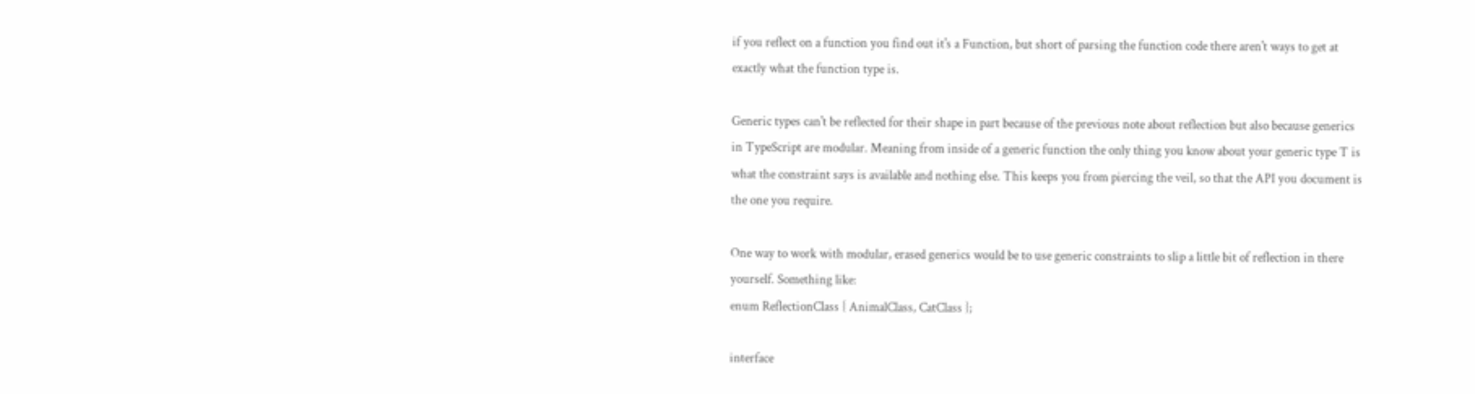if you reflect on a function you find out it's a Function, but short of parsing the function code there aren't ways to get at exactly what the function type is.

Generic types can't be reflected for their shape in part because of the previous note about reflection but also because generics in TypeScript are modular. Meaning from inside of a generic function the only thing you know about your generic type T is what the constraint says is available and nothing else. This keeps you from piercing the veil, so that the API you document is the one you require.

One way to work with modular, erased generics would be to use generic constraints to slip a little bit of reflection in there yourself. Something like:
enum ReflectionClass { AnimalClass, CatClass };

interface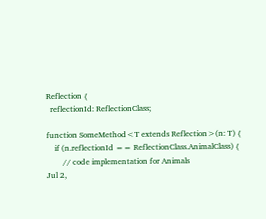Reflection {
  reflectionId: ReflectionClass;

function SomeMethod<T extends Reflection>(n: T) {
    if (n.reflectionId == ReflectionClass.AnimalClass) {
        // code implementation for Animals
Jul 2,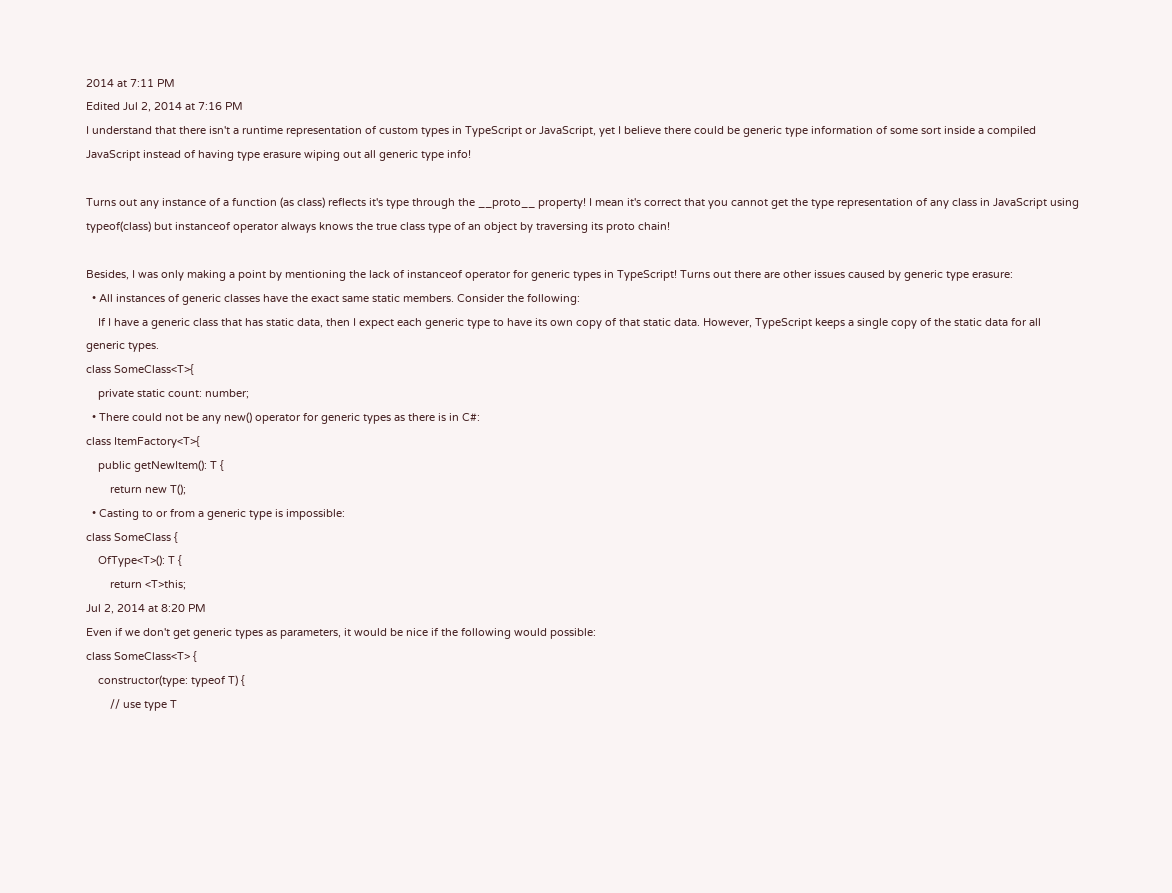2014 at 7:11 PM
Edited Jul 2, 2014 at 7:16 PM
I understand that there isn't a runtime representation of custom types in TypeScript or JavaScript, yet I believe there could be generic type information of some sort inside a compiled JavaScript instead of having type erasure wiping out all generic type info!

Turns out any instance of a function (as class) reflects it's type through the __proto__ property! I mean it's correct that you cannot get the type representation of any class in JavaScript using typeof(class) but instanceof operator always knows the true class type of an object by traversing its proto chain!

Besides, I was only making a point by mentioning the lack of instanceof operator for generic types in TypeScript! Turns out there are other issues caused by generic type erasure:
  • All instances of generic classes have the exact same static members. Consider the following:
    If I have a generic class that has static data, then I expect each generic type to have its own copy of that static data. However, TypeScript keeps a single copy of the static data for all generic types.
class SomeClass<T>{
    private static count: number;
  • There could not be any new() operator for generic types as there is in C#:
class ItemFactory<T>{
    public getNewItem(): T {
        return new T();
  • Casting to or from a generic type is impossible:
class SomeClass {
    OfType<T>(): T {
        return <T>this;
Jul 2, 2014 at 8:20 PM
Even if we don't get generic types as parameters, it would be nice if the following would possible:
class SomeClass<T> {
    constructor(type: typeof T) {
        // use type T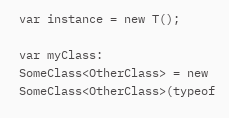var instance = new T();

var myClass: SomeClass<OtherClass> = new SomeClass<OtherClass>(typeof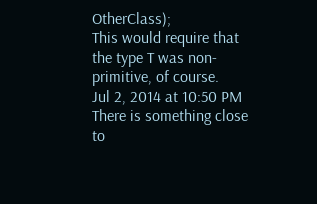OtherClass);
This would require that the type T was non-primitive, of course.
Jul 2, 2014 at 10:50 PM
There is something close to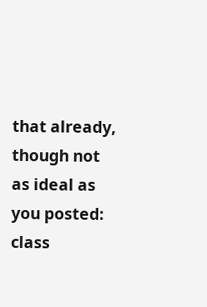that already, though not as ideal as you posted:
class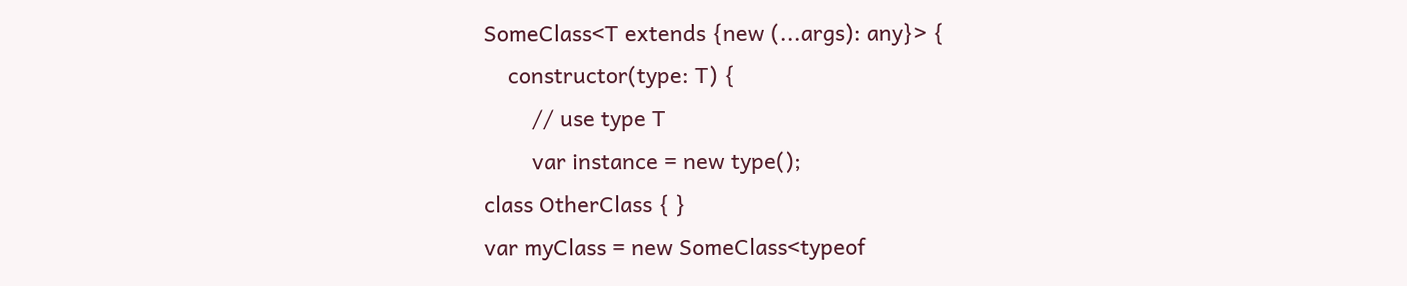SomeClass<T extends {new (...args): any}> {
    constructor(type: T) {
        // use type T
        var instance = new type();
class OtherClass { }
var myClass = new SomeClass<typeof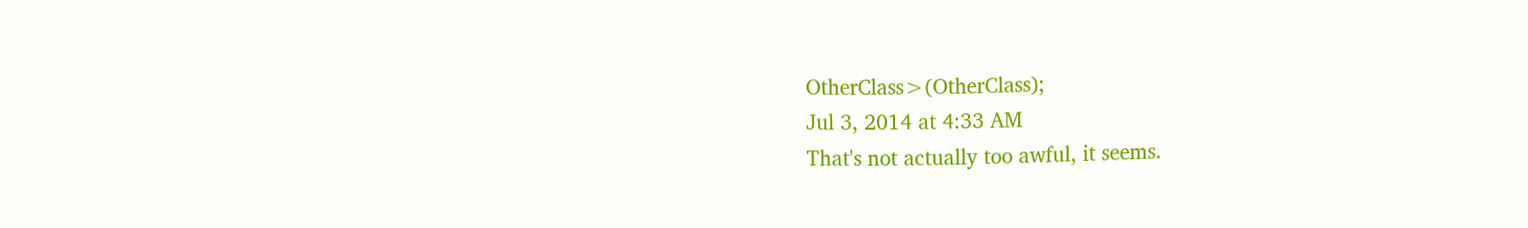OtherClass>(OtherClass);
Jul 3, 2014 at 4:33 AM
That's not actually too awful, it seems.